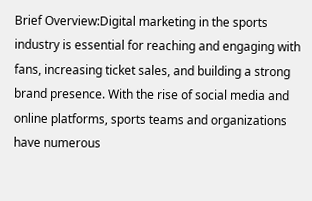Brief Overview:Digital marketing in the sports industry is essential for reaching and engaging with fans, increasing ticket sales, and building a strong brand presence. With the rise of social media and online platforms, sports teams and organizations have numerous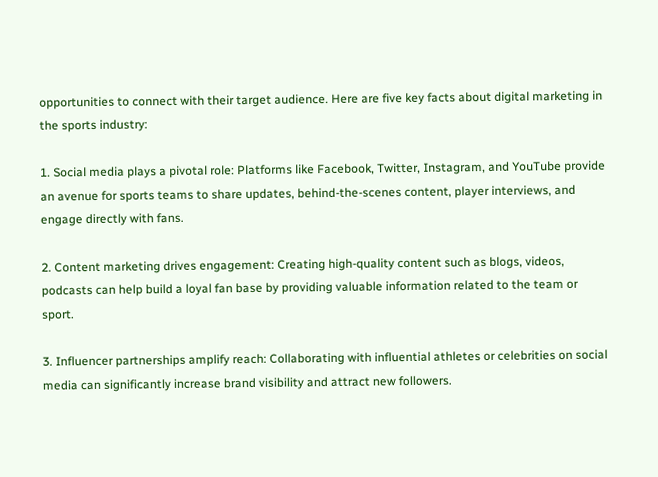opportunities to connect with their target audience. Here are five key facts about digital marketing in the sports industry:

1. Social media plays a pivotal role: Platforms like Facebook, Twitter, Instagram, and YouTube provide an avenue for sports teams to share updates, behind-the-scenes content, player interviews, and engage directly with fans.

2. Content marketing drives engagement: Creating high-quality content such as blogs, videos, podcasts can help build a loyal fan base by providing valuable information related to the team or sport.

3. Influencer partnerships amplify reach: Collaborating with influential athletes or celebrities on social media can significantly increase brand visibility and attract new followers.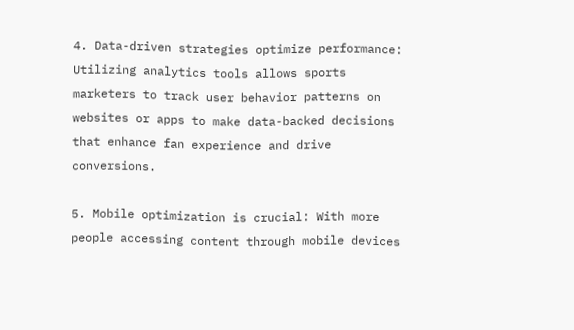4. Data-driven strategies optimize performance: Utilizing analytics tools allows sports marketers to track user behavior patterns on websites or apps to make data-backed decisions that enhance fan experience and drive conversions.

5. Mobile optimization is crucial: With more people accessing content through mobile devices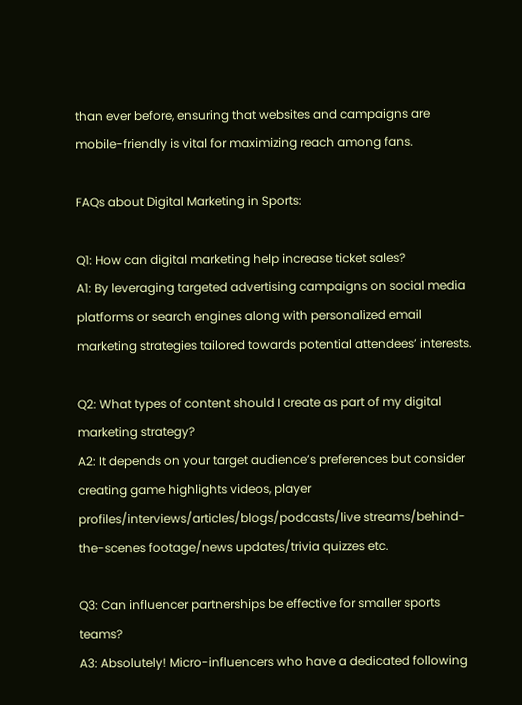than ever before, ensuring that websites and campaigns are mobile-friendly is vital for maximizing reach among fans.

FAQs about Digital Marketing in Sports:

Q1: How can digital marketing help increase ticket sales?
A1: By leveraging targeted advertising campaigns on social media platforms or search engines along with personalized email marketing strategies tailored towards potential attendees’ interests.

Q2: What types of content should I create as part of my digital marketing strategy?
A2: It depends on your target audience’s preferences but consider creating game highlights videos, player profiles/interviews/articles/blogs/podcasts/live streams/behind-the-scenes footage/news updates/trivia quizzes etc.

Q3: Can influencer partnerships be effective for smaller sports teams?
A3: Absolutely! Micro-influencers who have a dedicated following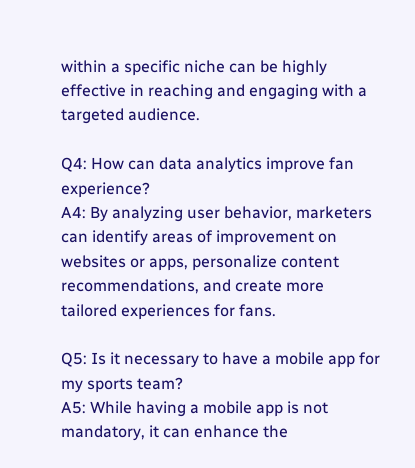within a specific niche can be highly effective in reaching and engaging with a targeted audience.

Q4: How can data analytics improve fan experience?
A4: By analyzing user behavior, marketers can identify areas of improvement on websites or apps, personalize content recommendations, and create more tailored experiences for fans.

Q5: Is it necessary to have a mobile app for my sports team?
A5: While having a mobile app is not mandatory, it can enhance the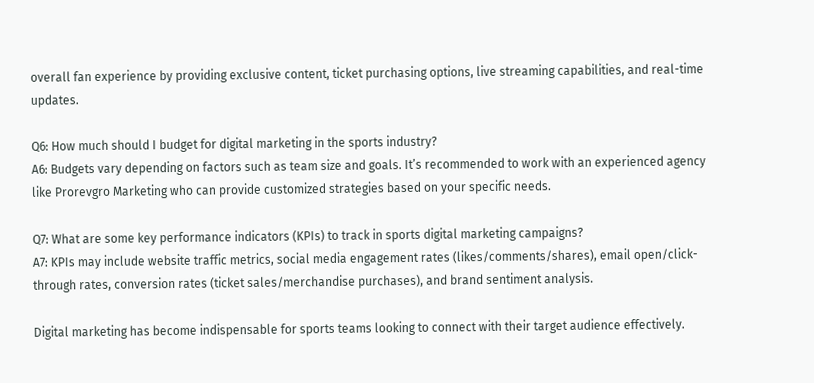overall fan experience by providing exclusive content, ticket purchasing options, live streaming capabilities, and real-time updates.

Q6: How much should I budget for digital marketing in the sports industry?
A6: Budgets vary depending on factors such as team size and goals. It’s recommended to work with an experienced agency like Prorevgro Marketing who can provide customized strategies based on your specific needs.

Q7: What are some key performance indicators (KPIs) to track in sports digital marketing campaigns?
A7: KPIs may include website traffic metrics, social media engagement rates (likes/comments/shares), email open/click-through rates, conversion rates (ticket sales/merchandise purchases), and brand sentiment analysis.

Digital marketing has become indispensable for sports teams looking to connect with their target audience effectively.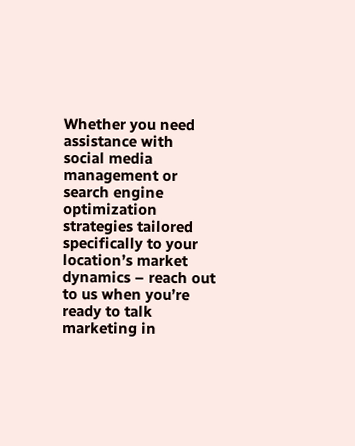Whether you need assistance with social media management or search engine optimization strategies tailored specifically to your location’s market dynamics – reach out to us when you’re ready to talk marketing in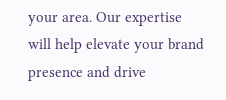your area. Our expertise will help elevate your brand presence and drive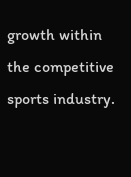growth within the competitive sports industry.